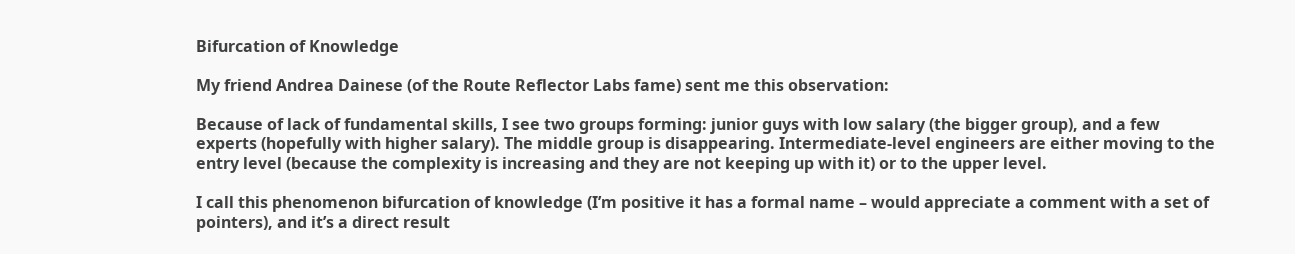Bifurcation of Knowledge

My friend Andrea Dainese (of the Route Reflector Labs fame) sent me this observation:

Because of lack of fundamental skills, I see two groups forming: junior guys with low salary (the bigger group), and a few experts (hopefully with higher salary). The middle group is disappearing. Intermediate-level engineers are either moving to the entry level (because the complexity is increasing and they are not keeping up with it) or to the upper level.

I call this phenomenon bifurcation of knowledge (I’m positive it has a formal name – would appreciate a comment with a set of pointers), and it’s a direct result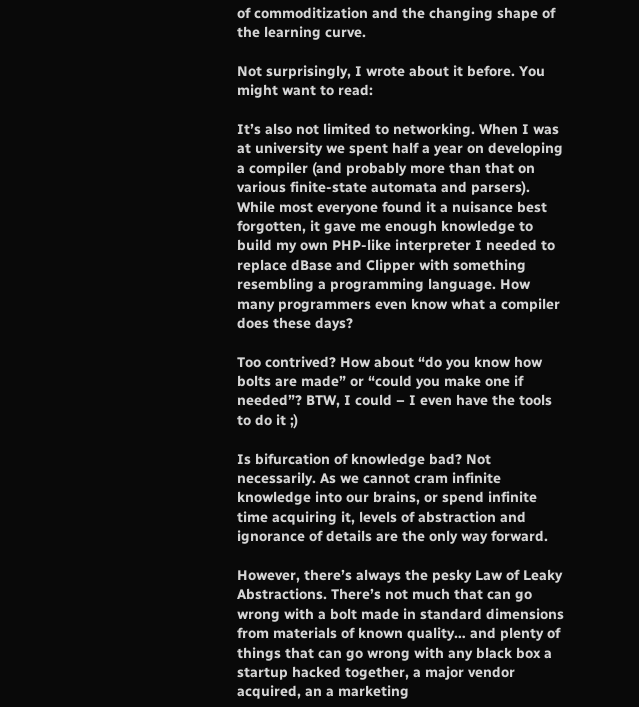of commoditization and the changing shape of the learning curve.

Not surprisingly, I wrote about it before. You might want to read:

It’s also not limited to networking. When I was at university we spent half a year on developing a compiler (and probably more than that on various finite-state automata and parsers). While most everyone found it a nuisance best forgotten, it gave me enough knowledge to build my own PHP-like interpreter I needed to replace dBase and Clipper with something resembling a programming language. How many programmers even know what a compiler does these days?

Too contrived? How about “do you know how bolts are made” or “could you make one if needed”? BTW, I could – I even have the tools to do it ;)

Is bifurcation of knowledge bad? Not necessarily. As we cannot cram infinite knowledge into our brains, or spend infinite time acquiring it, levels of abstraction and ignorance of details are the only way forward.

However, there’s always the pesky Law of Leaky Abstractions. There’s not much that can go wrong with a bolt made in standard dimensions from materials of known quality… and plenty of things that can go wrong with any black box a startup hacked together, a major vendor acquired, an a marketing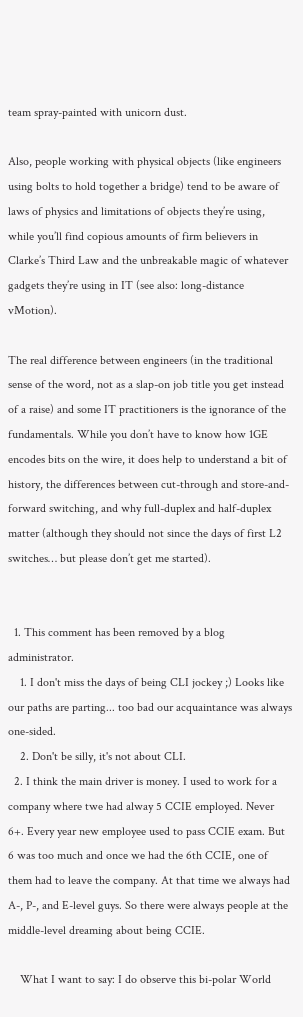team spray-painted with unicorn dust.

Also, people working with physical objects (like engineers using bolts to hold together a bridge) tend to be aware of laws of physics and limitations of objects they’re using, while you’ll find copious amounts of firm believers in Clarke’s Third Law and the unbreakable magic of whatever gadgets they’re using in IT (see also: long-distance vMotion).

The real difference between engineers (in the traditional sense of the word, not as a slap-on job title you get instead of a raise) and some IT practitioners is the ignorance of the fundamentals. While you don’t have to know how 1GE encodes bits on the wire, it does help to understand a bit of history, the differences between cut-through and store-and-forward switching, and why full-duplex and half-duplex matter (although they should not since the days of first L2 switches… but please don’t get me started).


  1. This comment has been removed by a blog administrator.
    1. I don't miss the days of being CLI jockey ;) Looks like our paths are parting... too bad our acquaintance was always one-sided.
    2. Don't be silly, it's not about CLI.
  2. I think the main driver is money. I used to work for a company where twe had alway 5 CCIE employed. Never 6+. Every year new employee used to pass CCIE exam. But 6 was too much and once we had the 6th CCIE, one of them had to leave the company. At that time we always had A-, P-, and E-level guys. So there were always people at the middle-level dreaming about being CCIE.

    What I want to say: I do observe this bi-polar World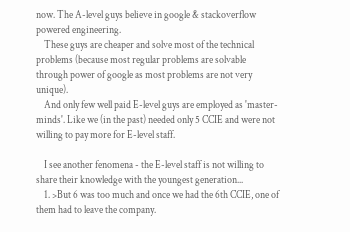now. The A-level guys believe in google & stackoverflow powered engineering.
    These guys are cheaper and solve most of the technical problems (because most regular problems are solvable through power of google as most problems are not very unique).
    And only few well paid E-level guys are employed as 'master-minds'. Like we (in the past) needed only 5 CCIE and were not willing to pay more for E-level staff.

    I see another fenomena - the E-level staff is not willing to share their knowledge with the youngest generation...
    1. >But 6 was too much and once we had the 6th CCIE, one of them had to leave the company.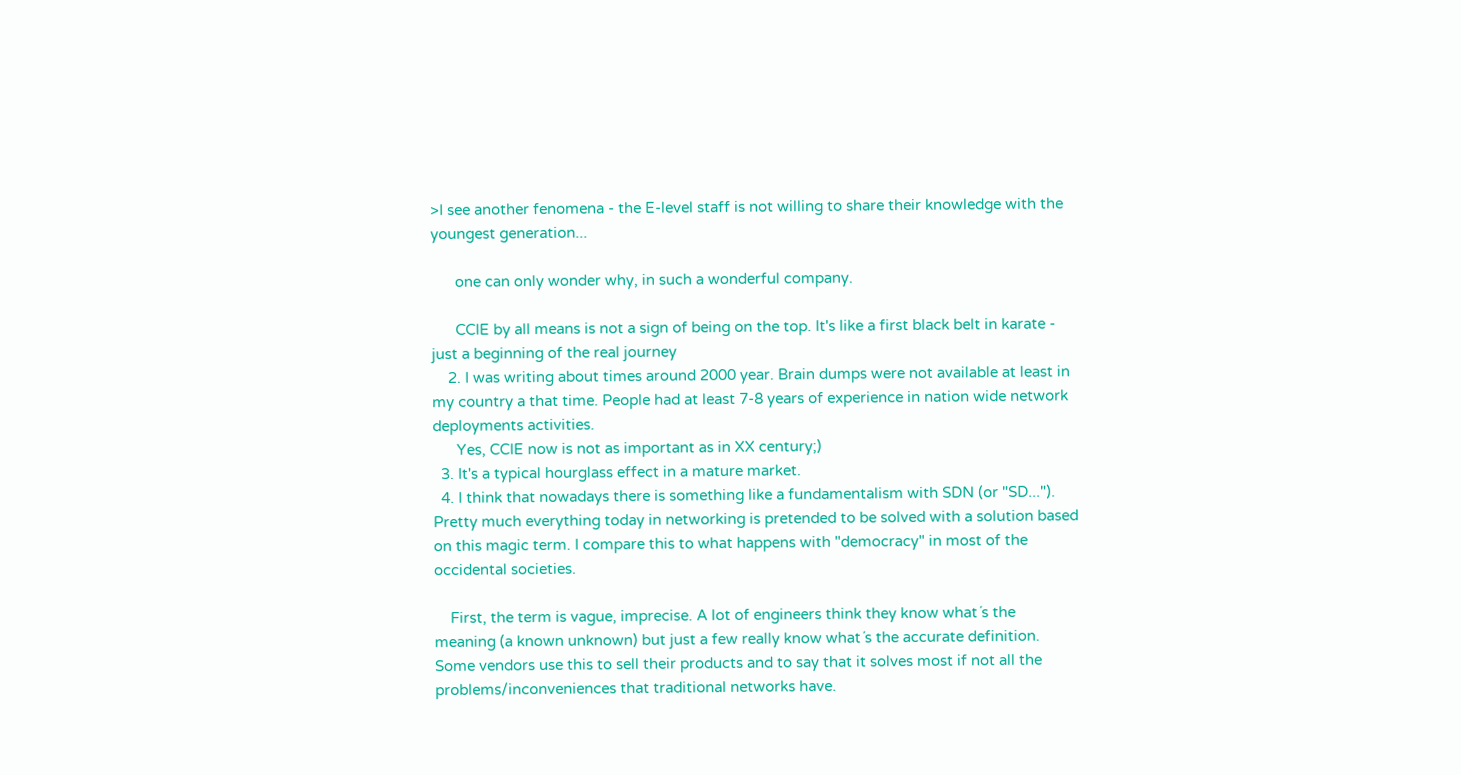>I see another fenomena - the E-level staff is not willing to share their knowledge with the youngest generation...

      one can only wonder why, in such a wonderful company.

      CCIE by all means is not a sign of being on the top. It's like a first black belt in karate - just a beginning of the real journey
    2. I was writing about times around 2000 year. Brain dumps were not available at least in my country a that time. People had at least 7-8 years of experience in nation wide network deployments activities.
      Yes, CCIE now is not as important as in XX century;)
  3. It's a typical hourglass effect in a mature market.
  4. I think that nowadays there is something like a fundamentalism with SDN (or "SD..."). Pretty much everything today in networking is pretended to be solved with a solution based on this magic term. I compare this to what happens with "democracy" in most of the occidental societies.

    First, the term is vague, imprecise. A lot of engineers think they know what´s the meaning (a known unknown) but just a few really know what´s the accurate definition. Some vendors use this to sell their products and to say that it solves most if not all the problems/inconveniences that traditional networks have.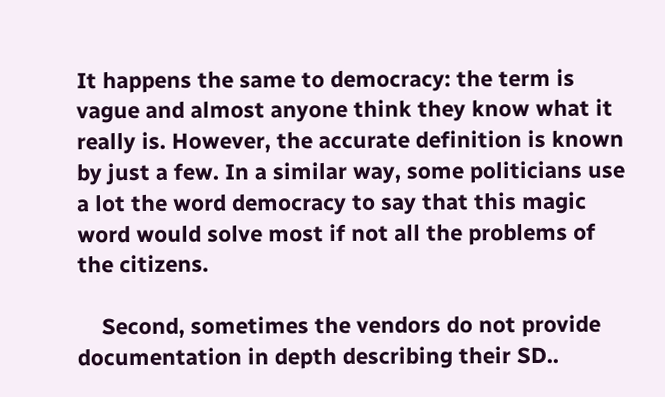It happens the same to democracy: the term is vague and almost anyone think they know what it really is. However, the accurate definition is known by just a few. In a similar way, some politicians use a lot the word democracy to say that this magic word would solve most if not all the problems of the citizens.

    Second, sometimes the vendors do not provide documentation in depth describing their SD..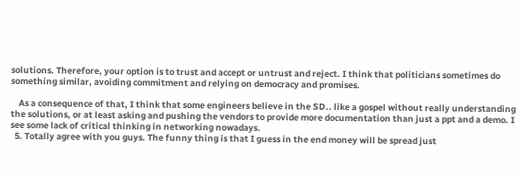solutions. Therefore, your option is to trust and accept or untrust and reject. I think that politicians sometimes do something similar, avoiding commitment and relying on democracy and promises.

    As a consequence of that, I think that some engineers believe in the SD.. like a gospel without really understanding the solutions, or at least asking and pushing the vendors to provide more documentation than just a ppt and a demo. I see some lack of critical thinking in networking nowadays.
  5. Totally agree with you guys. The funny thing is that I guess in the end money will be spread just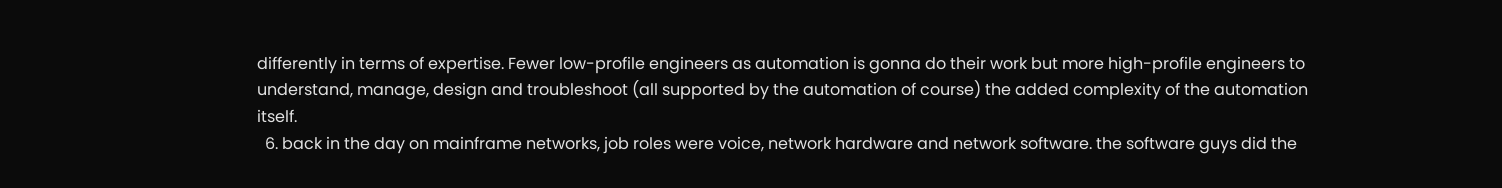differently in terms of expertise. Fewer low-profile engineers as automation is gonna do their work but more high-profile engineers to understand, manage, design and troubleshoot (all supported by the automation of course) the added complexity of the automation itself.
  6. back in the day on mainframe networks, job roles were voice, network hardware and network software. the software guys did the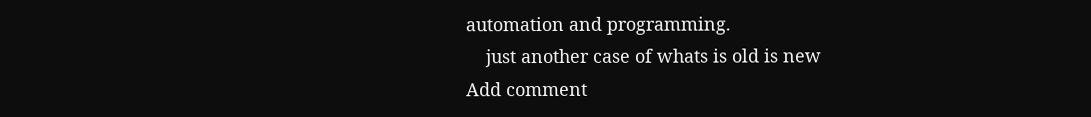automation and programming.
    just another case of whats is old is new
Add comment